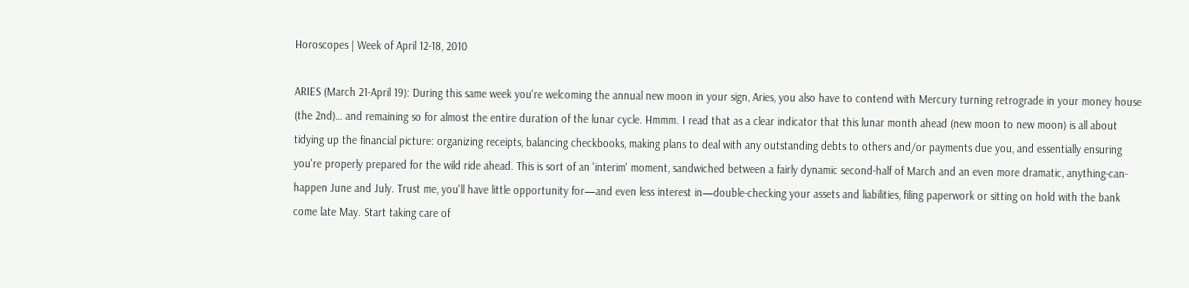Horoscopes | Week of April 12-18, 2010

ARIES (March 21-April 19): During this same week you're welcoming the annual new moon in your sign, Aries, you also have to contend with Mercury turning retrograde in your money house (the 2nd)… and remaining so for almost the entire duration of the lunar cycle. Hmmm. I read that as a clear indicator that this lunar month ahead (new moon to new moon) is all about tidying up the financial picture: organizing receipts, balancing checkbooks, making plans to deal with any outstanding debts to others and/or payments due you, and essentially ensuring you're properly prepared for the wild ride ahead. This is sort of an 'interim' moment, sandwiched between a fairly dynamic second-half of March and an even more dramatic, anything-can-happen June and July. Trust me, you'll have little opportunity for—and even less interest in—double-checking your assets and liabilities, filing paperwork or sitting on hold with the bank come late May. Start taking care of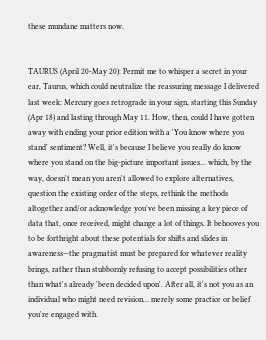these mundane matters now.


TAURUS (April 20-May 20): Permit me to whisper a secret in your ear, Taurus, which could neutralize the reassuring message I delivered last week: Mercury goes retrograde in your sign, starting this Sunday (Apr 18) and lasting through May 11. How, then, could I have gotten away with ending your prior edition with a 'You know where you stand' sentiment? Well, it's because I believe you really do know where you stand on the big-picture important issues... which, by the way, doesn't mean you aren't allowed to explore alternatives, question the existing order of the steps, rethink the methods altogether and/or acknowledge you've been missing a key piece of data that, once received, might change a lot of things. It behooves you to be forthright about these potentials for shifts and slides in awareness—the pragmatist must be prepared for whatever reality brings, rather than stubbornly refusing to accept possibilities other than what's already 'been decided upon'. After all, it's not you as an individual who might need revision… merely some practice or belief you're engaged with.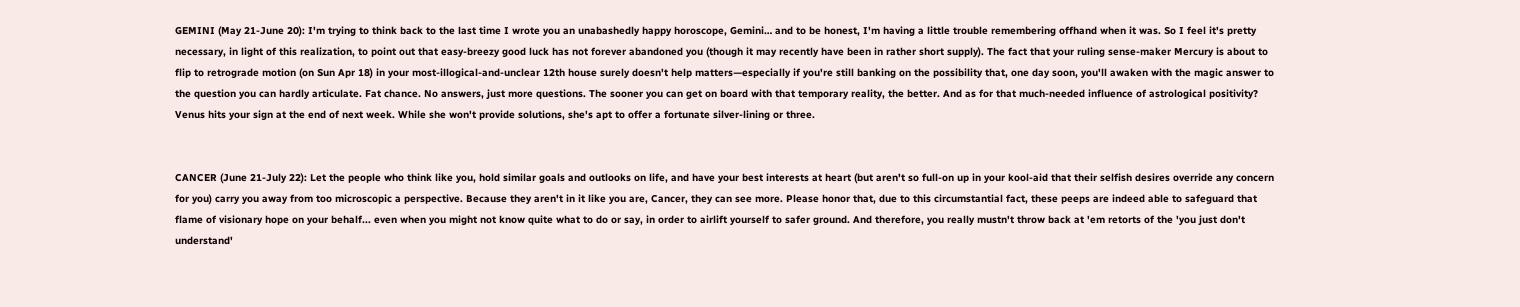GEMINI (May 21-June 20): I'm trying to think back to the last time I wrote you an unabashedly happy horoscope, Gemini… and to be honest, I'm having a little trouble remembering offhand when it was. So I feel it's pretty necessary, in light of this realization, to point out that easy-breezy good luck has not forever abandoned you (though it may recently have been in rather short supply). The fact that your ruling sense-maker Mercury is about to flip to retrograde motion (on Sun Apr 18) in your most-illogical-and-unclear 12th house surely doesn't help matters—especially if you're still banking on the possibility that, one day soon, you'll awaken with the magic answer to the question you can hardly articulate. Fat chance. No answers, just more questions. The sooner you can get on board with that temporary reality, the better. And as for that much-needed influence of astrological positivity? Venus hits your sign at the end of next week. While she won't provide solutions, she's apt to offer a fortunate silver-lining or three.


CANCER (June 21-July 22): Let the people who think like you, hold similar goals and outlooks on life, and have your best interests at heart (but aren't so full-on up in your kool-aid that their selfish desires override any concern for you) carry you away from too microscopic a perspective. Because they aren't in it like you are, Cancer, they can see more. Please honor that, due to this circumstantial fact, these peeps are indeed able to safeguard that flame of visionary hope on your behalf... even when you might not know quite what to do or say, in order to airlift yourself to safer ground. And therefore, you really mustn't throw back at 'em retorts of the 'you just don't understand'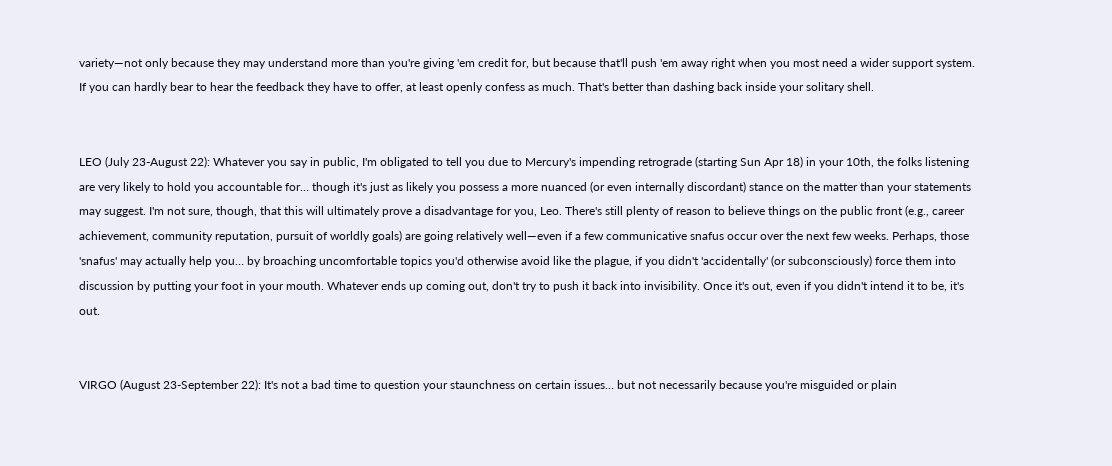variety—not only because they may understand more than you're giving 'em credit for, but because that'll push 'em away right when you most need a wider support system. If you can hardly bear to hear the feedback they have to offer, at least openly confess as much. That's better than dashing back inside your solitary shell.


LEO (July 23-August 22): Whatever you say in public, I'm obligated to tell you due to Mercury's impending retrograde (starting Sun Apr 18) in your 10th, the folks listening are very likely to hold you accountable for… though it's just as likely you possess a more nuanced (or even internally discordant) stance on the matter than your statements may suggest. I'm not sure, though, that this will ultimately prove a disadvantage for you, Leo. There's still plenty of reason to believe things on the public front (e.g., career achievement, community reputation, pursuit of worldly goals) are going relatively well—even if a few communicative snafus occur over the next few weeks. Perhaps, those 'snafus' may actually help you… by broaching uncomfortable topics you'd otherwise avoid like the plague, if you didn't 'accidentally' (or subconsciously) force them into discussion by putting your foot in your mouth. Whatever ends up coming out, don't try to push it back into invisibility. Once it's out, even if you didn't intend it to be, it's out.


VIRGO (August 23-September 22): It's not a bad time to question your staunchness on certain issues… but not necessarily because you're misguided or plain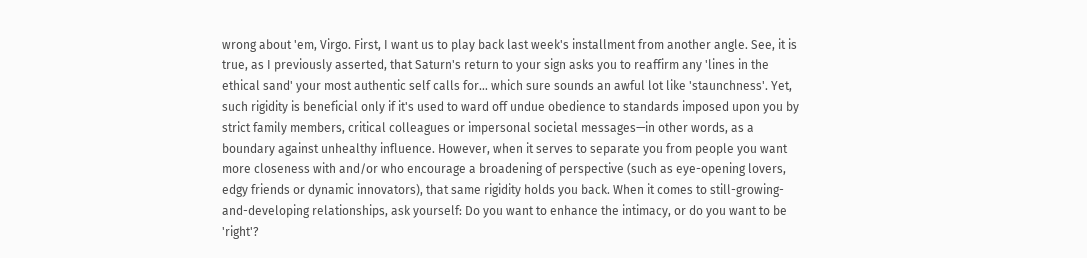wrong about 'em, Virgo. First, I want us to play back last week's installment from another angle. See, it is true, as I previously asserted, that Saturn's return to your sign asks you to reaffirm any 'lines in the ethical sand' your most authentic self calls for… which sure sounds an awful lot like 'staunchness'. Yet, such rigidity is beneficial only if it's used to ward off undue obedience to standards imposed upon you by strict family members, critical colleagues or impersonal societal messages—in other words, as a boundary against unhealthy influence. However, when it serves to separate you from people you want more closeness with and/or who encourage a broadening of perspective (such as eye-opening lovers, edgy friends or dynamic innovators), that same rigidity holds you back. When it comes to still-growing-and-developing relationships, ask yourself: Do you want to enhance the intimacy, or do you want to be 'right'?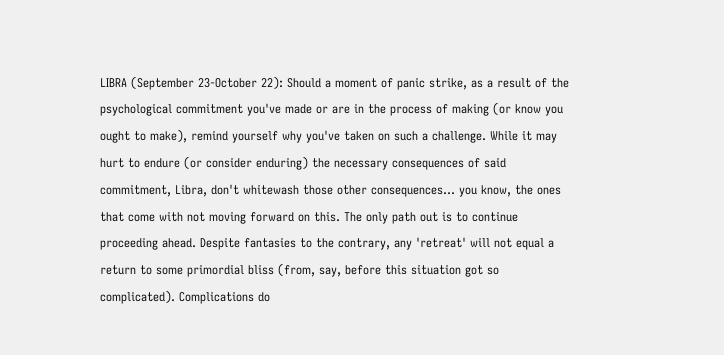LIBRA (September 23-October 22): Should a moment of panic strike, as a result of the psychological commitment you've made or are in the process of making (or know you ought to make), remind yourself why you've taken on such a challenge. While it may hurt to endure (or consider enduring) the necessary consequences of said commitment, Libra, don't whitewash those other consequences… you know, the ones that come with not moving forward on this. The only path out is to continue proceeding ahead. Despite fantasies to the contrary, any 'retreat' will not equal a return to some primordial bliss (from, say, before this situation got so complicated). Complications do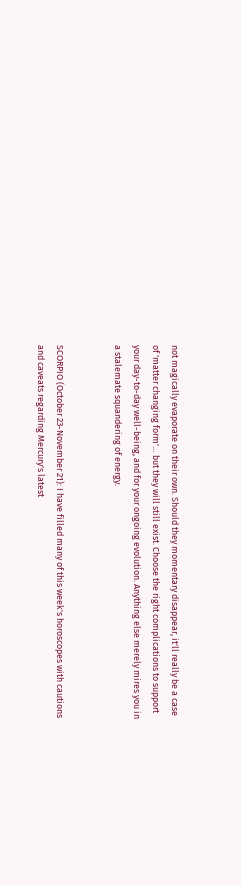not magically evaporate on their own. Should they momentary disappear, it'll really be a case of 'matter changing form'… but they will still exist. Choose the right complications to support your day-to-day well-being, and for your ongoing evolution. Anything else merely mires you in a stalemate squandering of energy.


SCORPIO (October 23-November 21): I have filled many of this week's horoscopes with cautions and caveats regarding Mercury's latest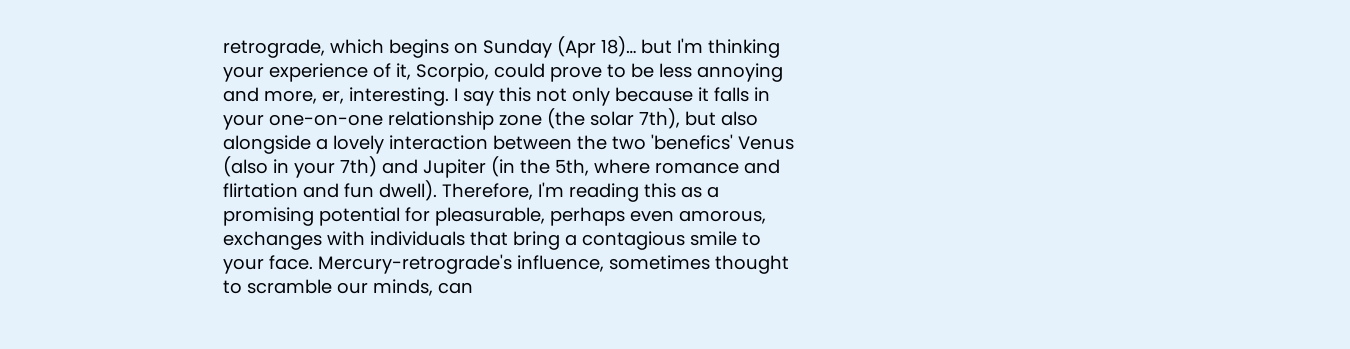retrograde, which begins on Sunday (Apr 18)… but I'm thinking your experience of it, Scorpio, could prove to be less annoying and more, er, interesting. I say this not only because it falls in your one-on-one relationship zone (the solar 7th), but also alongside a lovely interaction between the two 'benefics' Venus (also in your 7th) and Jupiter (in the 5th, where romance and flirtation and fun dwell). Therefore, I'm reading this as a promising potential for pleasurable, perhaps even amorous, exchanges with individuals that bring a contagious smile to your face. Mercury-retrograde's influence, sometimes thought to scramble our minds, can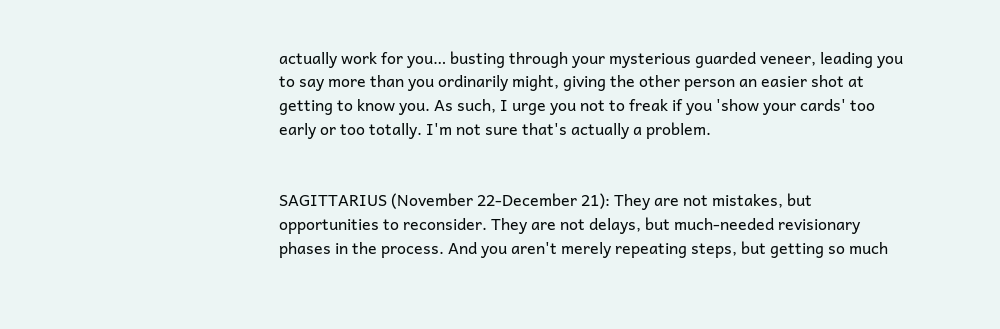actually work for you… busting through your mysterious guarded veneer, leading you to say more than you ordinarily might, giving the other person an easier shot at getting to know you. As such, I urge you not to freak if you 'show your cards' too early or too totally. I'm not sure that's actually a problem.


SAGITTARIUS (November 22-December 21): They are not mistakes, but opportunities to reconsider. They are not delays, but much-needed revisionary phases in the process. And you aren't merely repeating steps, but getting so much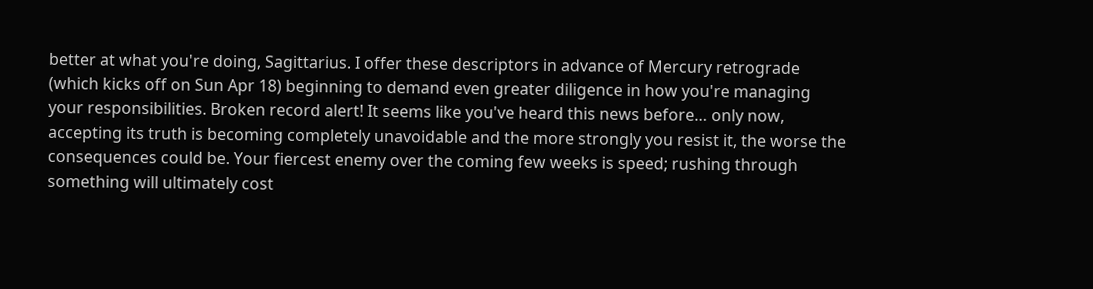better at what you're doing, Sagittarius. I offer these descriptors in advance of Mercury retrograde (which kicks off on Sun Apr 18) beginning to demand even greater diligence in how you're managing your responsibilities. Broken record alert! It seems like you've heard this news before… only now, accepting its truth is becoming completely unavoidable and the more strongly you resist it, the worse the consequences could be. Your fiercest enemy over the coming few weeks is speed; rushing through something will ultimately cost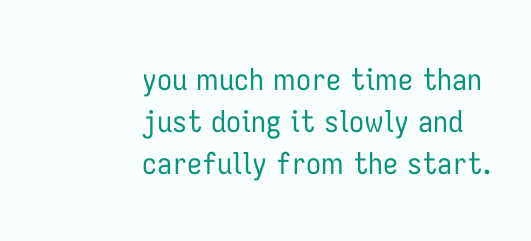you much more time than just doing it slowly and carefully from the start.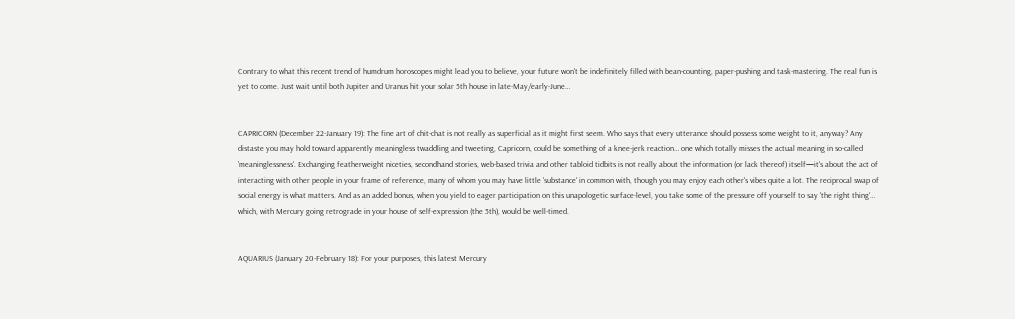Contrary to what this recent trend of humdrum horoscopes might lead you to believe, your future won't be indefinitely filled with bean-counting, paper-pushing and task-mastering. The real fun is yet to come. Just wait until both Jupiter and Uranus hit your solar 5th house in late-May/early-June…


CAPRICORN (December 22-January 19): The fine art of chit-chat is not really as superficial as it might first seem. Who says that every utterance should possess some weight to it, anyway? Any distaste you may hold toward apparently meaningless twaddling and tweeting, Capricorn, could be something of a knee-jerk reaction… one which totally misses the actual meaning in so-called 'meaninglessness'. Exchanging featherweight niceties, secondhand stories, web-based trivia and other tabloid tidbits is not really about the information (or lack thereof) itself—it's about the act of interacting with other people in your frame of reference, many of whom you may have little 'substance' in common with, though you may enjoy each other's vibes quite a lot. The reciprocal swap of social energy is what matters. And as an added bonus, when you yield to eager participation on this unapologetic surface-level, you take some of the pressure off yourself to say 'the right thing'… which, with Mercury going retrograde in your house of self-expression (the 5th), would be well-timed.


AQUARIUS (January 20-February 18): For your purposes, this latest Mercury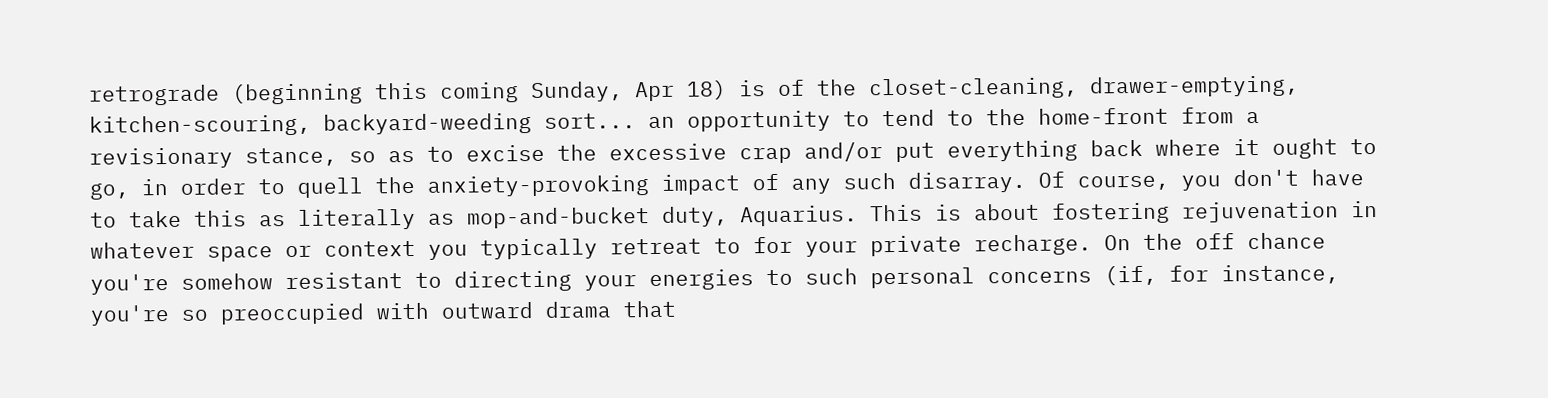retrograde (beginning this coming Sunday, Apr 18) is of the closet-cleaning, drawer-emptying, kitchen-scouring, backyard-weeding sort... an opportunity to tend to the home-front from a revisionary stance, so as to excise the excessive crap and/or put everything back where it ought to go, in order to quell the anxiety-provoking impact of any such disarray. Of course, you don't have to take this as literally as mop-and-bucket duty, Aquarius. This is about fostering rejuvenation in whatever space or context you typically retreat to for your private recharge. On the off chance you're somehow resistant to directing your energies to such personal concerns (if, for instance, you're so preoccupied with outward drama that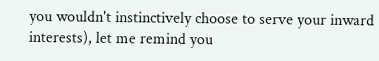you wouldn't instinctively choose to serve your inward interests), let me remind you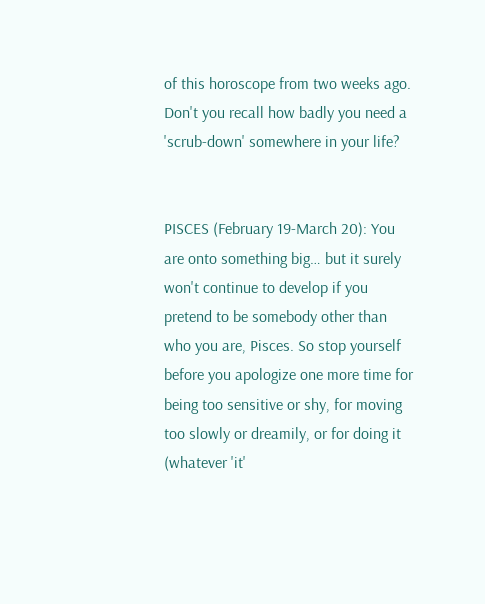of this horoscope from two weeks ago. Don't you recall how badly you need a 'scrub-down' somewhere in your life?


PISCES (February 19-March 20): You are onto something big… but it surely won't continue to develop if you pretend to be somebody other than who you are, Pisces. So stop yourself before you apologize one more time for being too sensitive or shy, for moving too slowly or dreamily, or for doing it (whatever 'it'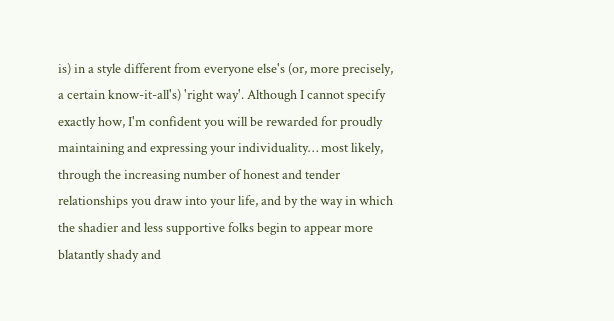is) in a style different from everyone else's (or, more precisely, a certain know-it-all's) 'right way'. Although I cannot specify exactly how, I'm confident you will be rewarded for proudly maintaining and expressing your individuality… most likely, through the increasing number of honest and tender relationships you draw into your life, and by the way in which the shadier and less supportive folks begin to appear more blatantly shady and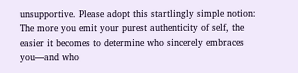unsupportive. Please adopt this startlingly simple notion: The more you emit your purest authenticity of self, the easier it becomes to determine who sincerely embraces you—and who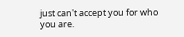just can't accept you for who you are.